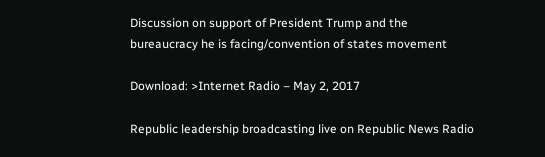Discussion on support of President Trump and the bureaucracy he is facing/convention of states movement

Download: >Internet Radio – May 2, 2017

Republic leadership broadcasting live on Republic News Radio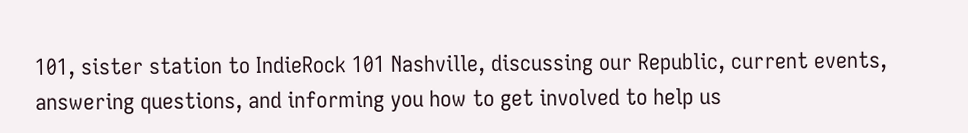101, sister station to IndieRock 101 Nashville, discussing our Republic, current events, answering questions, and informing you how to get involved to help us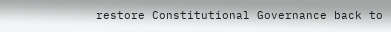restore Constitutional Governance back to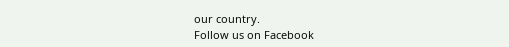our country.
Follow us on Facebook